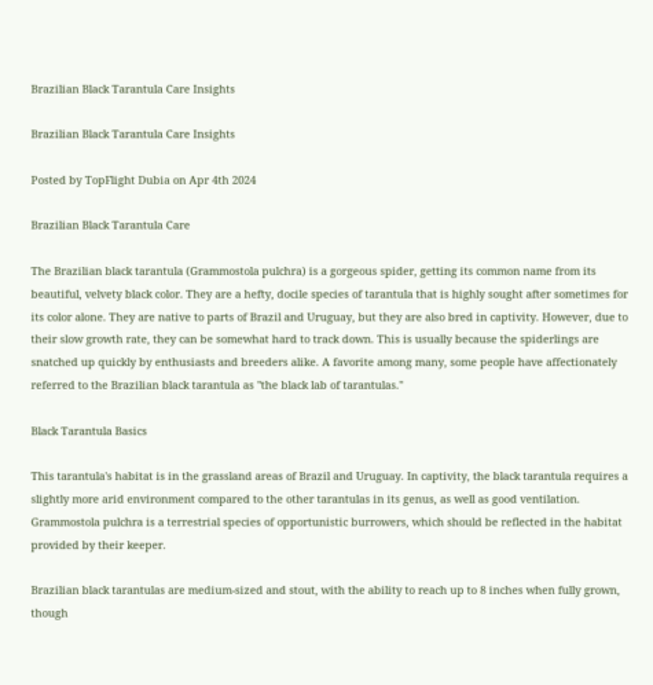Brazilian Black Tarantula Care Insights

Brazilian Black Tarantula Care Insights

Posted by TopFlight Dubia on Apr 4th 2024

Brazilian Black Tarantula Care

The Brazilian black tarantula (Grammostola pulchra) is a gorgeous spider, getting its common name from its beautiful, velvety black color. They are a hefty, docile species of tarantula that is highly sought after sometimes for its color alone. They are native to parts of Brazil and Uruguay, but they are also bred in captivity. However, due to their slow growth rate, they can be somewhat hard to track down. This is usually because the spiderlings are snatched up quickly by enthusiasts and breeders alike. A favorite among many, some people have affectionately referred to the Brazilian black tarantula as "the black lab of tarantulas."

Black Tarantula Basics

This tarantula's habitat is in the grassland areas of Brazil and Uruguay. In captivity, the black tarantula requires a slightly more arid environment compared to the other tarantulas in its genus, as well as good ventilation. Grammostola pulchra is a terrestrial species of opportunistic burrowers, which should be reflected in the habitat provided by their keeper.

Brazilian black tarantulas are medium-sized and stout, with the ability to reach up to 8 inches when fully grown, though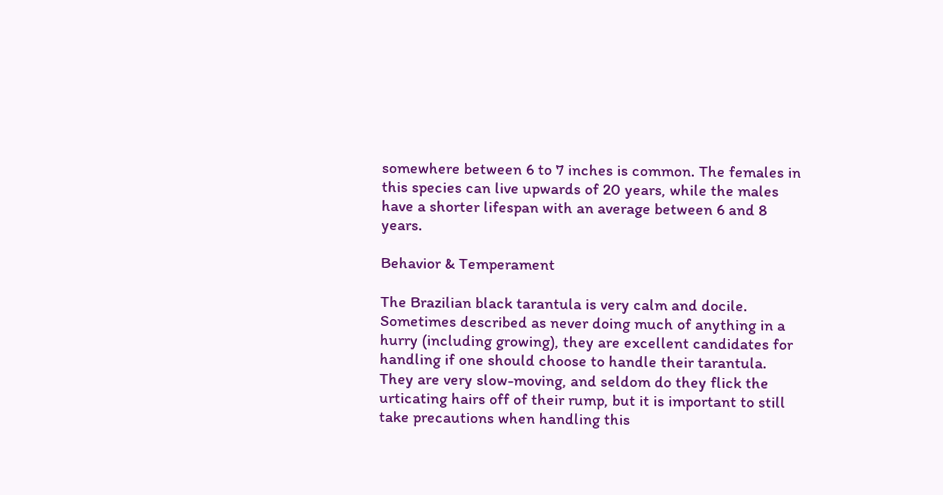somewhere between 6 to 7 inches is common. The females in this species can live upwards of 20 years, while the males have a shorter lifespan with an average between 6 and 8 years.

Behavior & Temperament

The Brazilian black tarantula is very calm and docile. Sometimes described as never doing much of anything in a hurry (including growing), they are excellent candidates for handling if one should choose to handle their tarantula. They are very slow-moving, and seldom do they flick the urticating hairs off of their rump, but it is important to still take precautions when handling this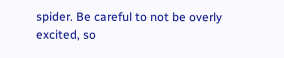spider. Be careful to not be overly excited, so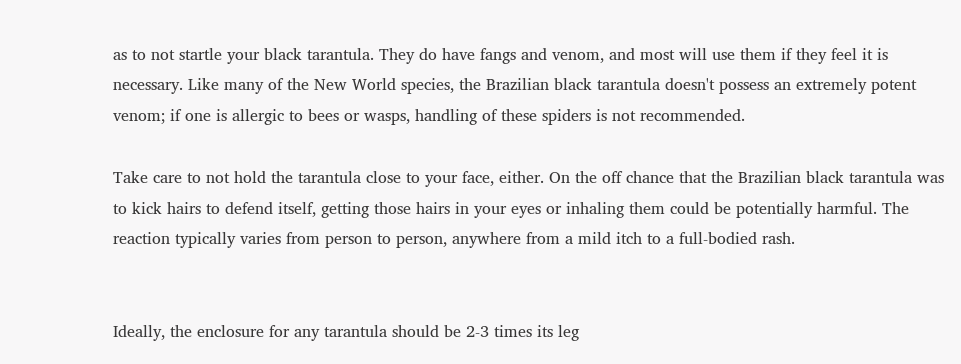as to not startle your black tarantula. They do have fangs and venom, and most will use them if they feel it is necessary. Like many of the New World species, the Brazilian black tarantula doesn't possess an extremely potent venom; if one is allergic to bees or wasps, handling of these spiders is not recommended.

Take care to not hold the tarantula close to your face, either. On the off chance that the Brazilian black tarantula was to kick hairs to defend itself, getting those hairs in your eyes or inhaling them could be potentially harmful. The reaction typically varies from person to person, anywhere from a mild itch to a full-bodied rash.


Ideally, the enclosure for any tarantula should be 2-3 times its leg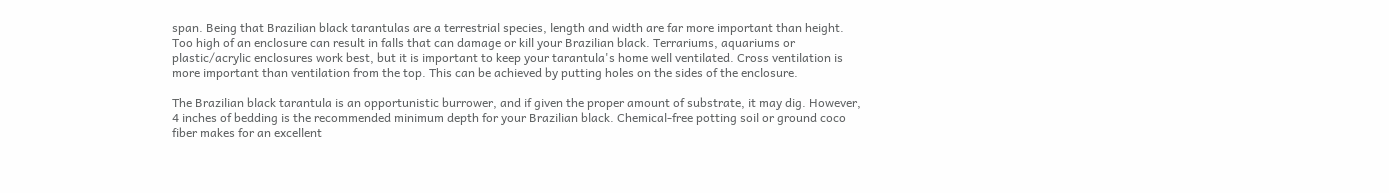span. Being that Brazilian black tarantulas are a terrestrial species, length and width are far more important than height. Too high of an enclosure can result in falls that can damage or kill your Brazilian black. Terrariums, aquariums or plastic/acrylic enclosures work best, but it is important to keep your tarantula's home well ventilated. Cross ventilation is more important than ventilation from the top. This can be achieved by putting holes on the sides of the enclosure.

The Brazilian black tarantula is an opportunistic burrower, and if given the proper amount of substrate, it may dig. However, 4 inches of bedding is the recommended minimum depth for your Brazilian black. Chemical-free potting soil or ground coco fiber makes for an excellent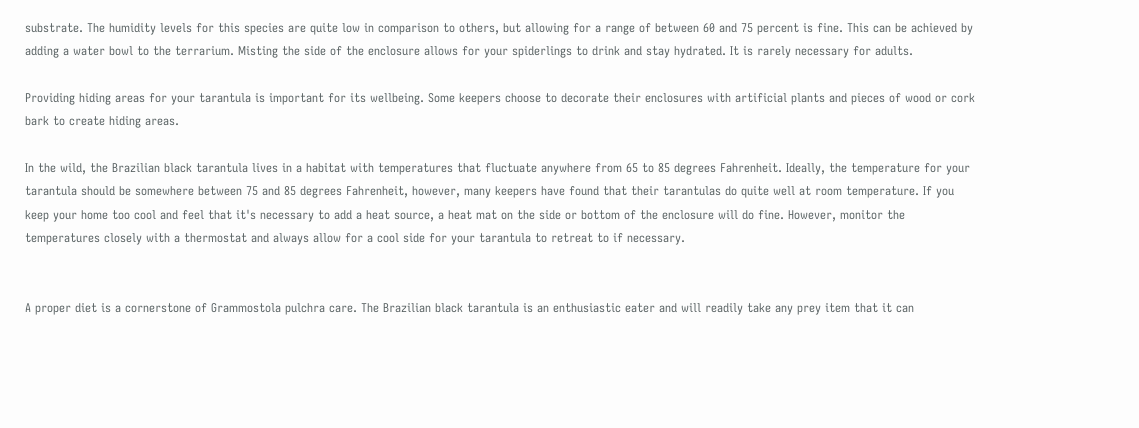substrate. The humidity levels for this species are quite low in comparison to others, but allowing for a range of between 60 and 75 percent is fine. This can be achieved by adding a water bowl to the terrarium. Misting the side of the enclosure allows for your spiderlings to drink and stay hydrated. It is rarely necessary for adults.

Providing hiding areas for your tarantula is important for its wellbeing. Some keepers choose to decorate their enclosures with artificial plants and pieces of wood or cork bark to create hiding areas.

In the wild, the Brazilian black tarantula lives in a habitat with temperatures that fluctuate anywhere from 65 to 85 degrees Fahrenheit. Ideally, the temperature for your tarantula should be somewhere between 75 and 85 degrees Fahrenheit, however, many keepers have found that their tarantulas do quite well at room temperature. If you keep your home too cool and feel that it's necessary to add a heat source, a heat mat on the side or bottom of the enclosure will do fine. However, monitor the temperatures closely with a thermostat and always allow for a cool side for your tarantula to retreat to if necessary.


A proper diet is a cornerstone of Grammostola pulchra care. The Brazilian black tarantula is an enthusiastic eater and will readily take any prey item that it can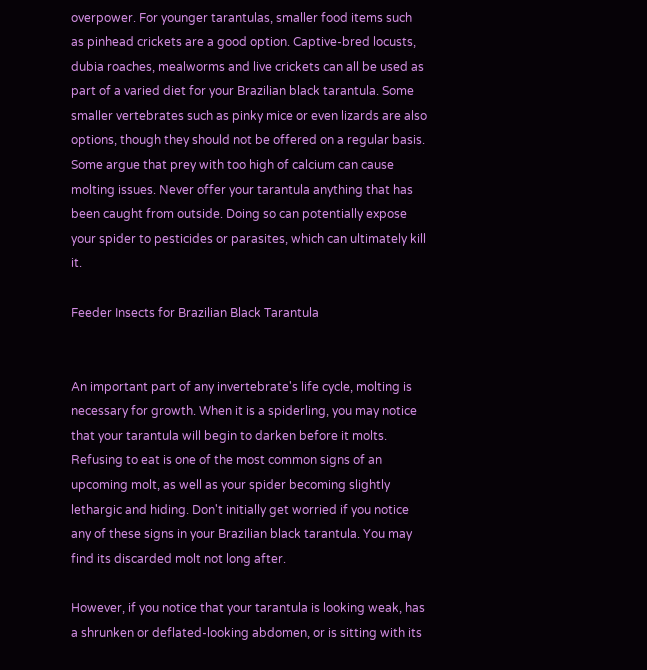overpower. For younger tarantulas, smaller food items such as pinhead crickets are a good option. Captive-bred locusts, dubia roaches, mealworms and live crickets can all be used as part of a varied diet for your Brazilian black tarantula. Some smaller vertebrates such as pinky mice or even lizards are also options, though they should not be offered on a regular basis. Some argue that prey with too high of calcium can cause molting issues. Never offer your tarantula anything that has been caught from outside. Doing so can potentially expose your spider to pesticides or parasites, which can ultimately kill it.

Feeder Insects for Brazilian Black Tarantula


An important part of any invertebrate's life cycle, molting is necessary for growth. When it is a spiderling, you may notice that your tarantula will begin to darken before it molts. Refusing to eat is one of the most common signs of an upcoming molt, as well as your spider becoming slightly lethargic and hiding. Don't initially get worried if you notice any of these signs in your Brazilian black tarantula. You may find its discarded molt not long after.

However, if you notice that your tarantula is looking weak, has a shrunken or deflated-looking abdomen, or is sitting with its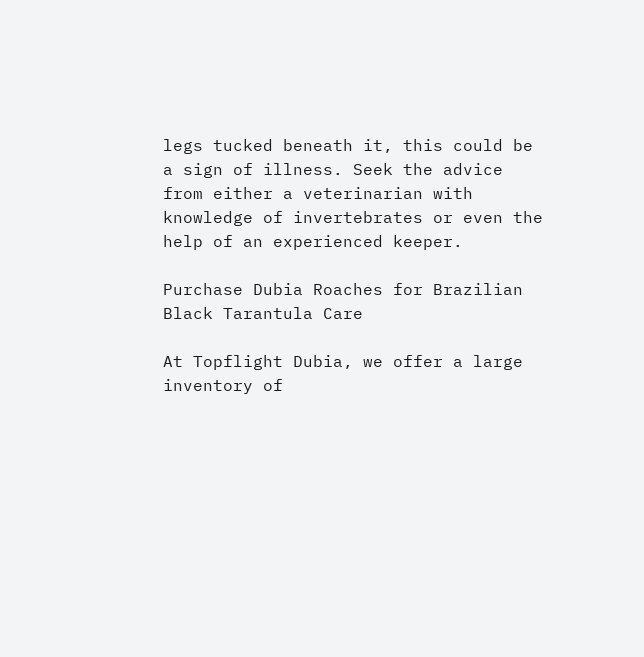legs tucked beneath it, this could be a sign of illness. Seek the advice from either a veterinarian with knowledge of invertebrates or even the help of an experienced keeper.

Purchase Dubia Roaches for Brazilian Black Tarantula Care

At Topflight Dubia, we offer a large inventory of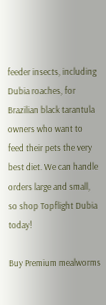feeder insects, including Dubia roaches, for Brazilian black tarantula owners who want to feed their pets the very best diet. We can handle orders large and small, so shop Topflight Dubia today!

Buy Premium mealworms